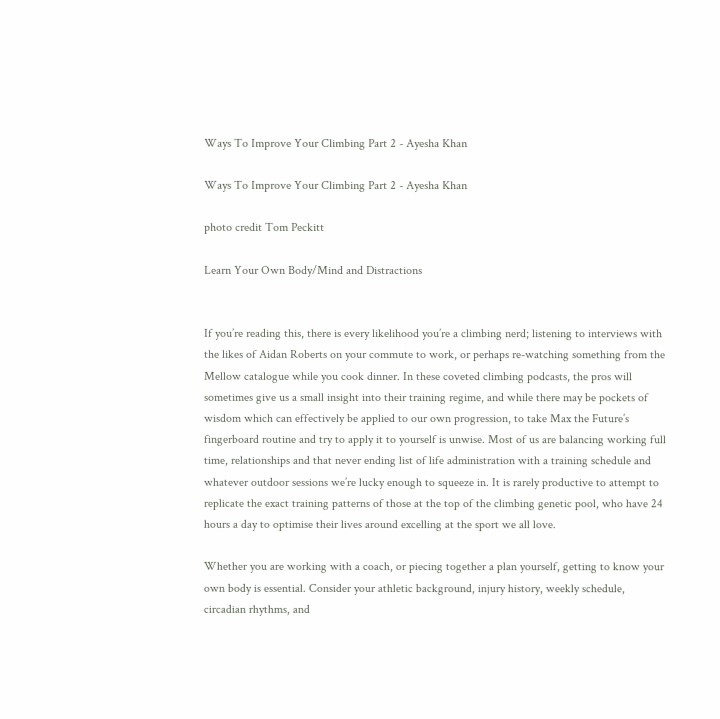Ways To Improve Your Climbing Part 2 - Ayesha Khan

Ways To Improve Your Climbing Part 2 - Ayesha Khan

photo credit Tom Peckitt

Learn Your Own Body/Mind and Distractions


If you’re reading this, there is every likelihood you’re a climbing nerd; listening to interviews with the likes of Aidan Roberts on your commute to work, or perhaps re-watching something from the Mellow catalogue while you cook dinner. In these coveted climbing podcasts, the pros will sometimes give us a small insight into their training regime, and while there may be pockets of wisdom which can effectively be applied to our own progression, to take Max the Future’s fingerboard routine and try to apply it to yourself is unwise. Most of us are balancing working full time, relationships and that never ending list of life administration with a training schedule and whatever outdoor sessions we’re lucky enough to squeeze in. It is rarely productive to attempt to replicate the exact training patterns of those at the top of the climbing genetic pool, who have 24 hours a day to optimise their lives around excelling at the sport we all love.

Whether you are working with a coach, or piecing together a plan yourself, getting to know your own body is essential. Consider your athletic background, injury history, weekly schedule, circadian rhythms, and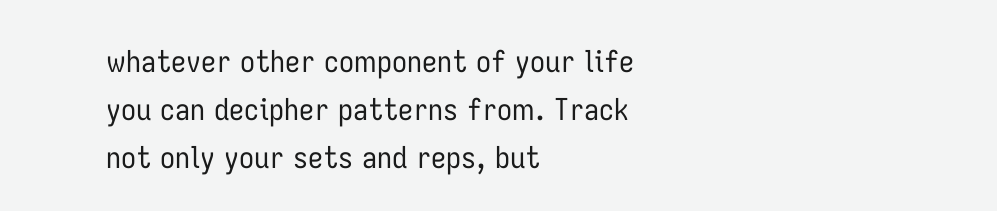whatever other component of your life you can decipher patterns from. Track not only your sets and reps, but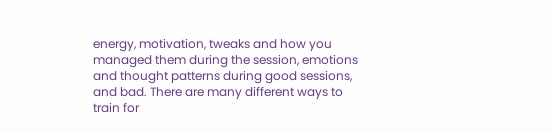energy, motivation, tweaks and how you managed them during the session, emotions and thought patterns during good sessions, and bad. There are many different ways to train for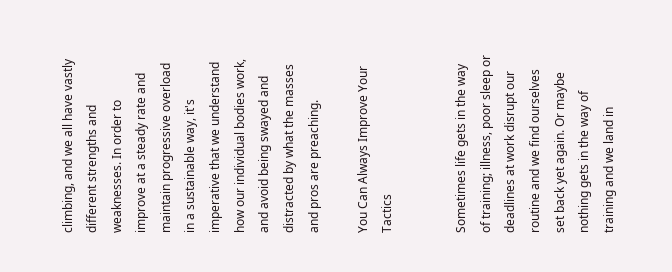climbing, and we all have vastly different strengths and weaknesses. In order to improve at a steady rate and maintain progressive overload in a sustainable way, it's imperative that we understand how our individual bodies work, and avoid being swayed and distracted by what the masses and pros are preaching.

You Can Always Improve Your Tactics


Sometimes life gets in the way of training; illness, poor sleep or deadlines at work disrupt our routine and we find ourselves set back yet again. Or maybe nothing gets in the way of training and we land in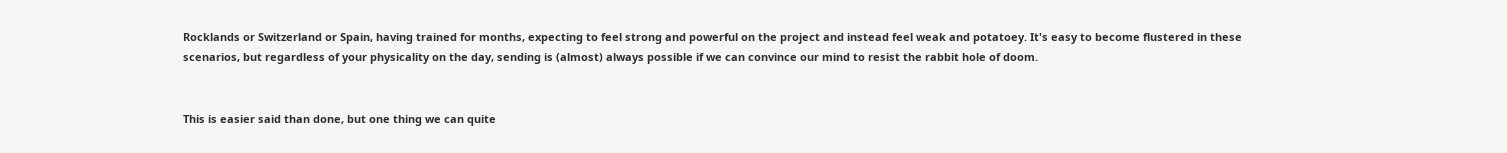Rocklands or Switzerland or Spain, having trained for months, expecting to feel strong and powerful on the project and instead feel weak and potatoey. It's easy to become flustered in these scenarios, but regardless of your physicality on the day, sending is (almost) always possible if we can convince our mind to resist the rabbit hole of doom.


This is easier said than done, but one thing we can quite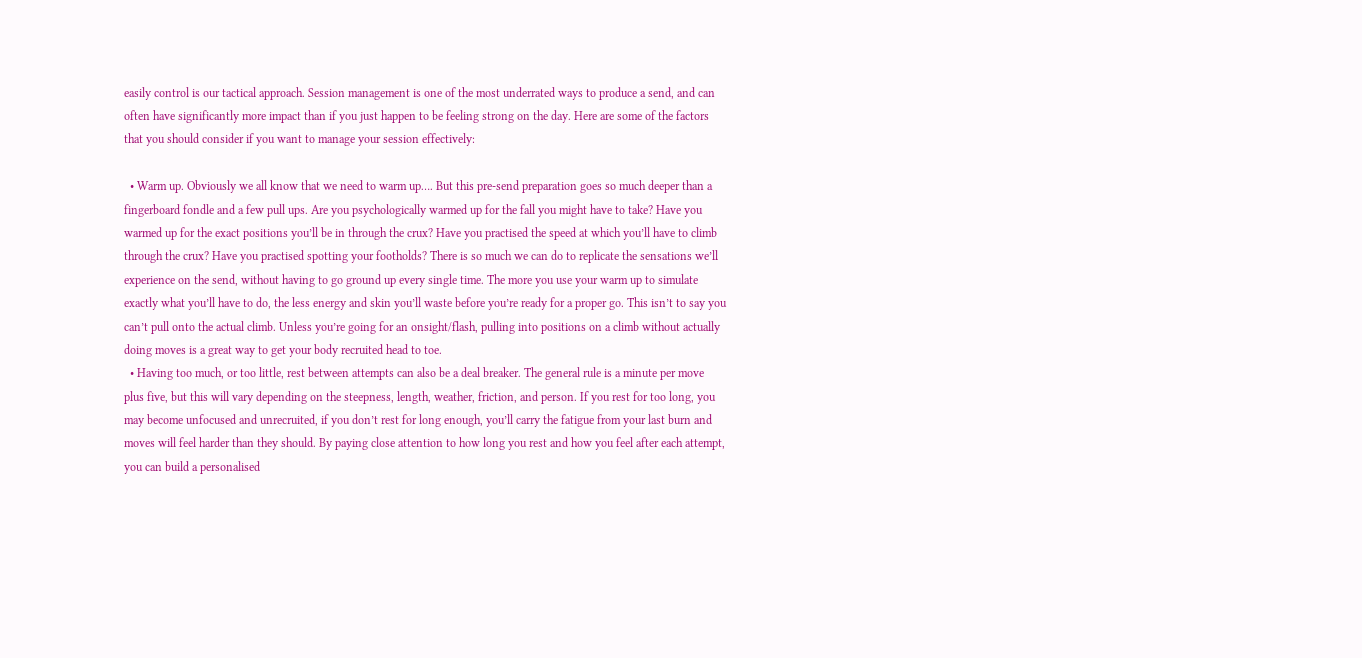easily control is our tactical approach. Session management is one of the most underrated ways to produce a send, and can often have significantly more impact than if you just happen to be feeling strong on the day. Here are some of the factors that you should consider if you want to manage your session effectively:

  • Warm up. Obviously we all know that we need to warm up…. But this pre-send preparation goes so much deeper than a fingerboard fondle and a few pull ups. Are you psychologically warmed up for the fall you might have to take? Have you warmed up for the exact positions you’ll be in through the crux? Have you practised the speed at which you’ll have to climb through the crux? Have you practised spotting your footholds? There is so much we can do to replicate the sensations we’ll experience on the send, without having to go ground up every single time. The more you use your warm up to simulate exactly what you’ll have to do, the less energy and skin you’ll waste before you’re ready for a proper go. This isn’t to say you can’t pull onto the actual climb. Unless you’re going for an onsight/flash, pulling into positions on a climb without actually doing moves is a great way to get your body recruited head to toe.
  • Having too much, or too little, rest between attempts can also be a deal breaker. The general rule is a minute per move plus five, but this will vary depending on the steepness, length, weather, friction, and person. If you rest for too long, you may become unfocused and unrecruited, if you don’t rest for long enough, you’ll carry the fatigue from your last burn and moves will feel harder than they should. By paying close attention to how long you rest and how you feel after each attempt, you can build a personalised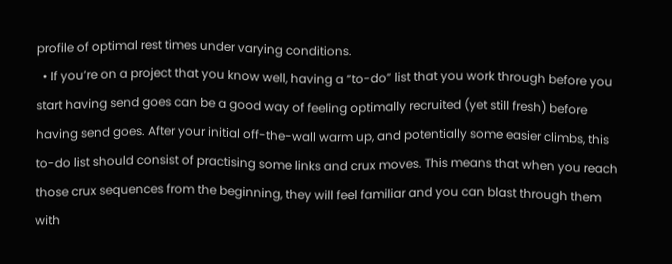profile of optimal rest times under varying conditions.
  • If you’re on a project that you know well, having a “to-do” list that you work through before you start having send goes can be a good way of feeling optimally recruited (yet still fresh) before having send goes. After your initial off-the-wall warm up, and potentially some easier climbs, this to-do list should consist of practising some links and crux moves. This means that when you reach those crux sequences from the beginning, they will feel familiar and you can blast through them with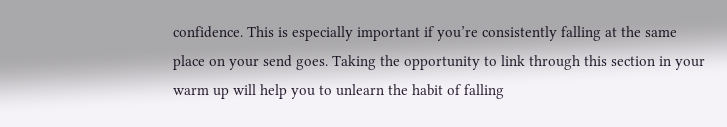confidence. This is especially important if you’re consistently falling at the same place on your send goes. Taking the opportunity to link through this section in your warm up will help you to unlearn the habit of falling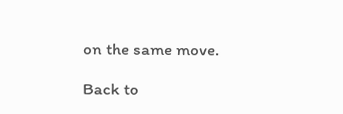on the same move.

Back to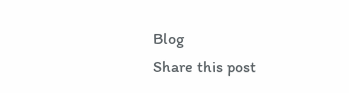Blog
Share this post